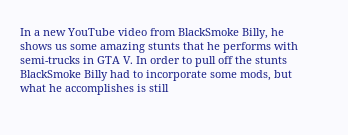In a new YouTube video from BlackSmoke Billy, he shows us some amazing stunts that he performs with semi-trucks in GTA V. In order to pull off the stunts BlackSmoke Billy had to incorporate some mods, but what he accomplishes is still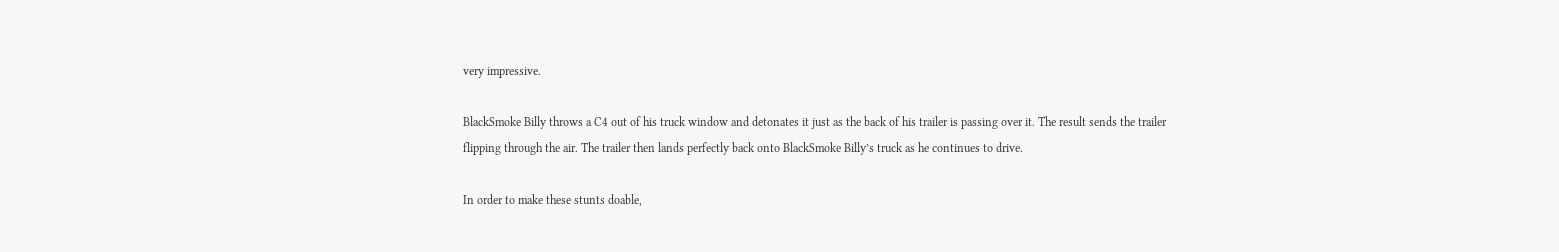very impressive.

BlackSmoke Billy throws a C4 out of his truck window and detonates it just as the back of his trailer is passing over it. The result sends the trailer flipping through the air. The trailer then lands perfectly back onto BlackSmoke Billy’s truck as he continues to drive.

In order to make these stunts doable,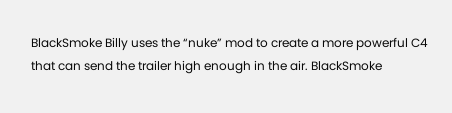BlackSmoke Billy uses the “nuke” mod to create a more powerful C4 that can send the trailer high enough in the air. BlackSmoke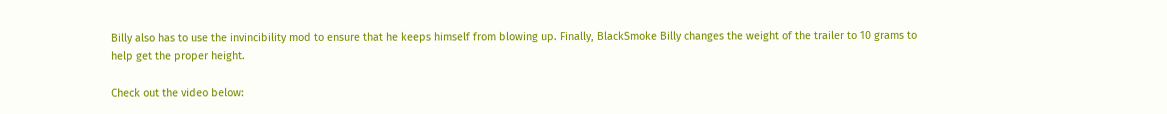Billy also has to use the invincibility mod to ensure that he keeps himself from blowing up. Finally, BlackSmoke Billy changes the weight of the trailer to 10 grams to help get the proper height.

Check out the video below: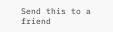Send this to a friend